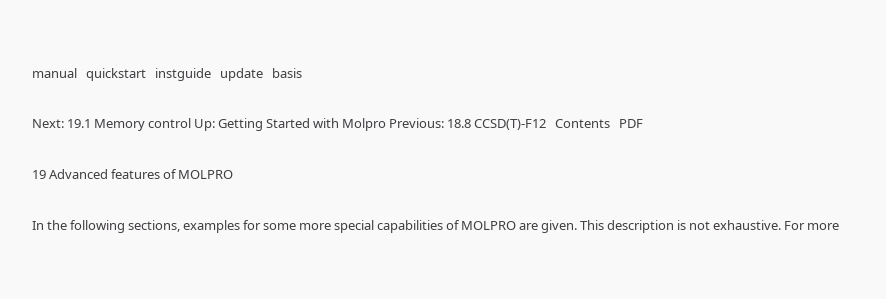manual   quickstart   instguide   update   basis

Next: 19.1 Memory control Up: Getting Started with Molpro Previous: 18.8 CCSD(T)-F12   Contents   PDF

19 Advanced features of MOLPRO

In the following sections, examples for some more special capabilities of MOLPRO are given. This description is not exhaustive. For more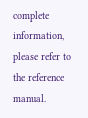complete information, please refer to the reference manual.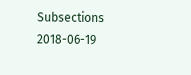Subsections 2018-06-19